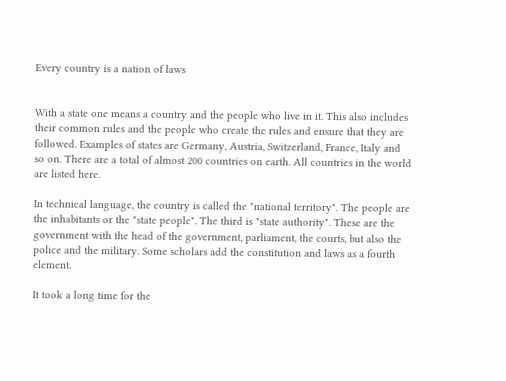Every country is a nation of laws


With a state one means a country and the people who live in it. This also includes their common rules and the people who create the rules and ensure that they are followed. Examples of states are Germany, Austria, Switzerland, France, Italy and so on. There are a total of almost 200 countries on earth. All countries in the world are listed here.

In technical language, the country is called the "national territory". The people are the inhabitants or the "state people". The third is "state authority". These are the government with the head of the government, parliament, the courts, but also the police and the military. Some scholars add the constitution and laws as a fourth element.

It took a long time for the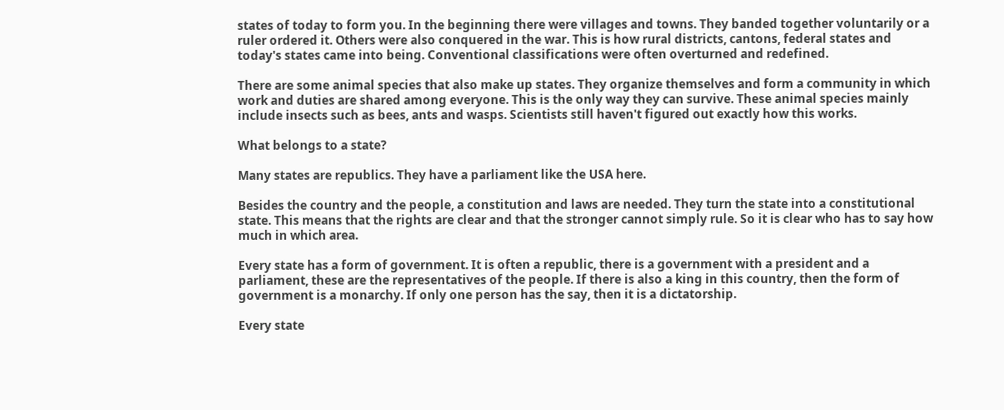states of today to form you. In the beginning there were villages and towns. They banded together voluntarily or a ruler ordered it. Others were also conquered in the war. This is how rural districts, cantons, federal states and today's states came into being. Conventional classifications were often overturned and redefined.

There are some animal species that also make up states. They organize themselves and form a community in which work and duties are shared among everyone. This is the only way they can survive. These animal species mainly include insects such as bees, ants and wasps. Scientists still haven't figured out exactly how this works.

What belongs to a state?

Many states are republics. They have a parliament like the USA here.

Besides the country and the people, a constitution and laws are needed. They turn the state into a constitutional state. This means that the rights are clear and that the stronger cannot simply rule. So it is clear who has to say how much in which area.

Every state has a form of government. It is often a republic, there is a government with a president and a parliament, these are the representatives of the people. If there is also a king in this country, then the form of government is a monarchy. If only one person has the say, then it is a dictatorship.

Every state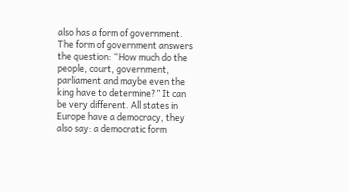also has a form of government. The form of government answers the question: “How much do the people, court, government, parliament and maybe even the king have to determine?” It can be very different. All states in Europe have a democracy, they also say: a democratic form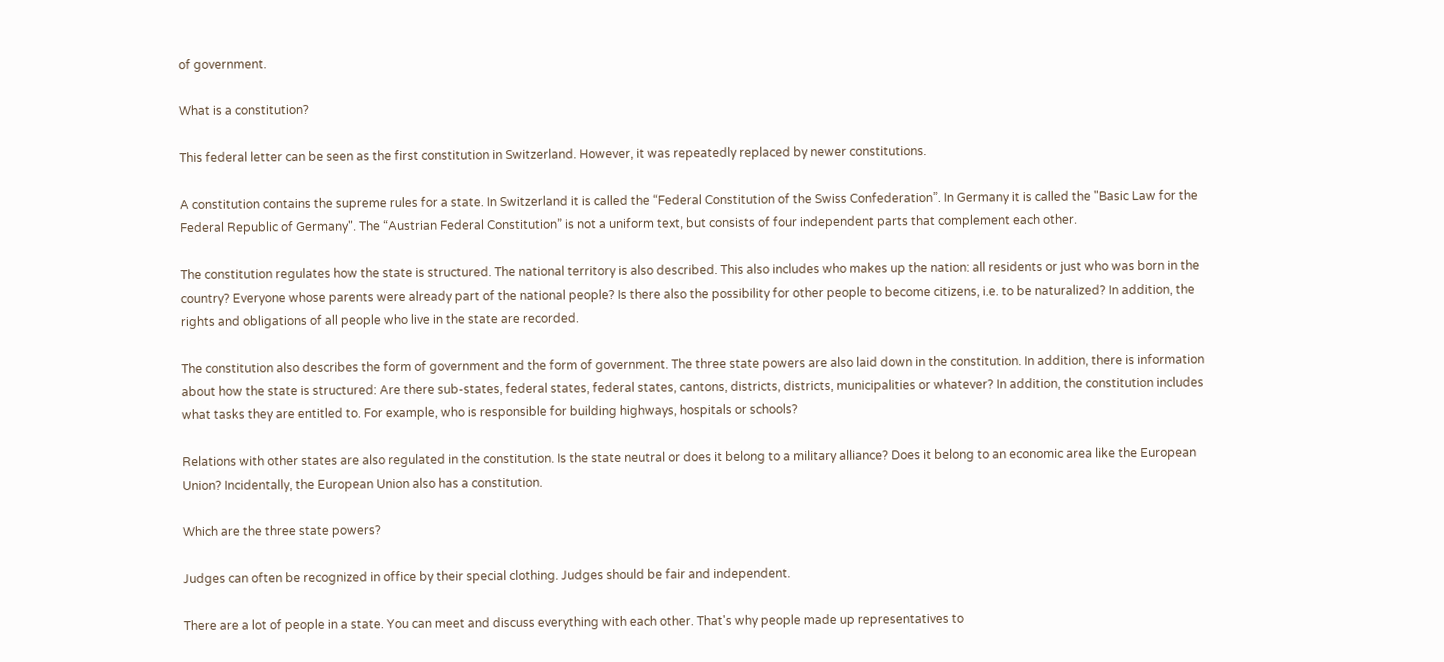of government.

What is a constitution?

This federal letter can be seen as the first constitution in Switzerland. However, it was repeatedly replaced by newer constitutions.

A constitution contains the supreme rules for a state. In Switzerland it is called the “Federal Constitution of the Swiss Confederation”. In Germany it is called the "Basic Law for the Federal Republic of Germany". The “Austrian Federal Constitution” is not a uniform text, but consists of four independent parts that complement each other.

The constitution regulates how the state is structured. The national territory is also described. This also includes who makes up the nation: all residents or just who was born in the country? Everyone whose parents were already part of the national people? Is there also the possibility for other people to become citizens, i.e. to be naturalized? In addition, the rights and obligations of all people who live in the state are recorded.

The constitution also describes the form of government and the form of government. The three state powers are also laid down in the constitution. In addition, there is information about how the state is structured: Are there sub-states, federal states, federal states, cantons, districts, districts, municipalities or whatever? In addition, the constitution includes what tasks they are entitled to. For example, who is responsible for building highways, hospitals or schools?

Relations with other states are also regulated in the constitution. Is the state neutral or does it belong to a military alliance? Does it belong to an economic area like the European Union? Incidentally, the European Union also has a constitution.

Which are the three state powers?

Judges can often be recognized in office by their special clothing. Judges should be fair and independent.

There are a lot of people in a state. You can meet and discuss everything with each other. That's why people made up representatives to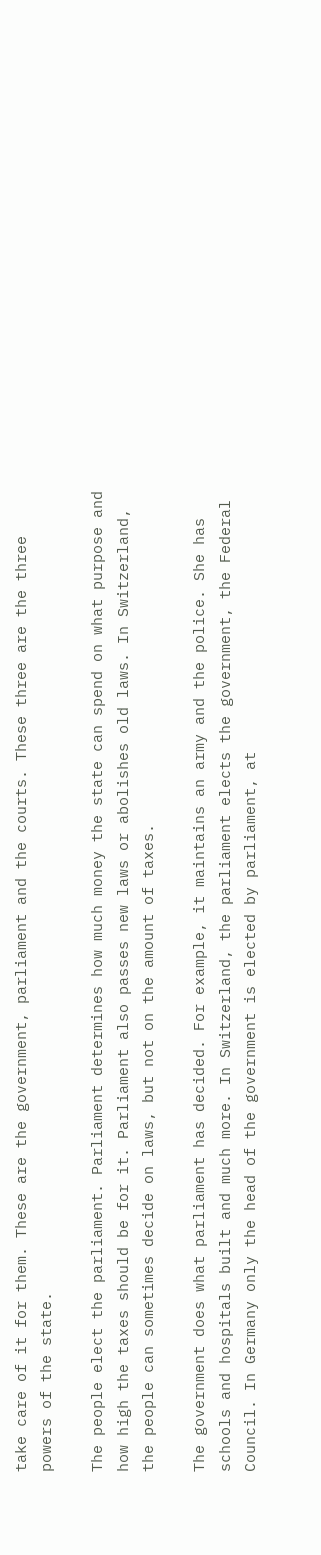take care of it for them. These are the government, parliament and the courts. These three are the three powers of the state.

The people elect the parliament. Parliament determines how much money the state can spend on what purpose and how high the taxes should be for it. Parliament also passes new laws or abolishes old laws. In Switzerland, the people can sometimes decide on laws, but not on the amount of taxes.

The government does what parliament has decided. For example, it maintains an army and the police. She has schools and hospitals built and much more. In Switzerland, the parliament elects the government, the Federal Council. In Germany only the head of the government is elected by parliament, at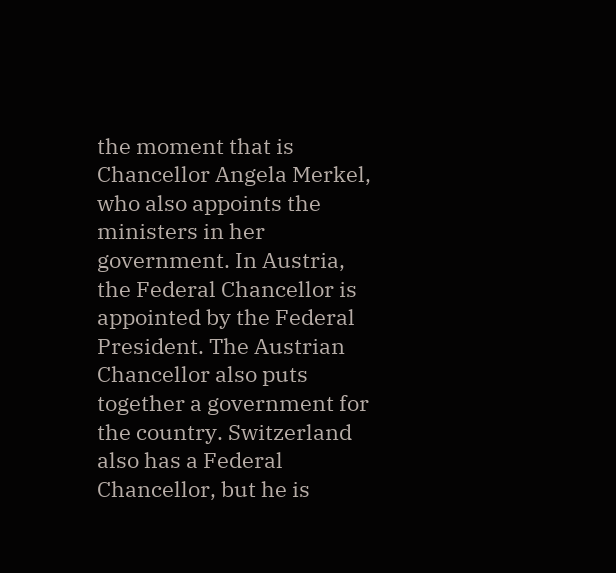the moment that is Chancellor Angela Merkel, who also appoints the ministers in her government. In Austria, the Federal Chancellor is appointed by the Federal President. The Austrian Chancellor also puts together a government for the country. Switzerland also has a Federal Chancellor, but he is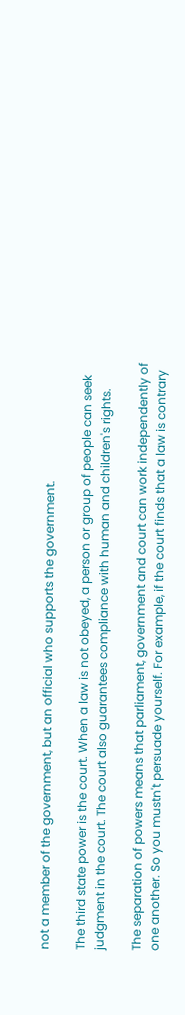not a member of the government, but an official who supports the government.

The third state power is the court. When a law is not obeyed, a person or group of people can seek judgment in the court. The court also guarantees compliance with human and children's rights.

The separation of powers means that parliament, government and court can work independently of one another. So you mustn't persuade yourself. For example, if the court finds that a law is contrary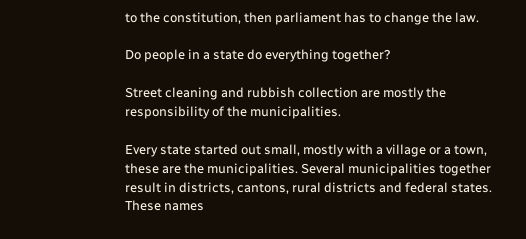to the constitution, then parliament has to change the law.

Do people in a state do everything together?

Street cleaning and rubbish collection are mostly the responsibility of the municipalities.

Every state started out small, mostly with a village or a town, these are the municipalities. Several municipalities together result in districts, cantons, rural districts and federal states. These names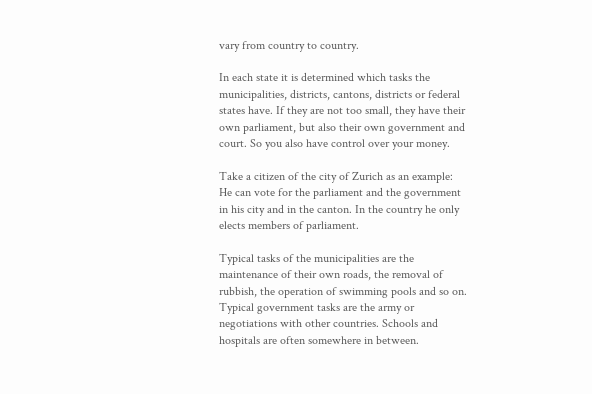vary from country to country.

In each state it is determined which tasks the municipalities, districts, cantons, districts or federal states have. If they are not too small, they have their own parliament, but also their own government and court. So you also have control over your money.

Take a citizen of the city of Zurich as an example: He can vote for the parliament and the government in his city and in the canton. In the country he only elects members of parliament.

Typical tasks of the municipalities are the maintenance of their own roads, the removal of rubbish, the operation of swimming pools and so on. Typical government tasks are the army or negotiations with other countries. Schools and hospitals are often somewhere in between.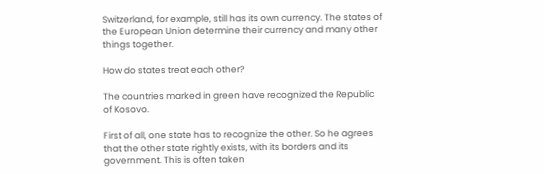Switzerland, for example, still has its own currency. The states of the European Union determine their currency and many other things together.

How do states treat each other?

The countries marked in green have recognized the Republic of Kosovo.

First of all, one state has to recognize the other. So he agrees that the other state rightly exists, with its borders and its government. This is often taken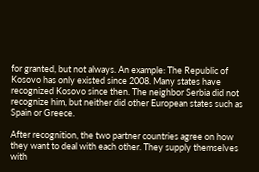for granted, but not always. An example: The Republic of Kosovo has only existed since 2008. Many states have recognized Kosovo since then. The neighbor Serbia did not recognize him, but neither did other European states such as Spain or Greece.

After recognition, the two partner countries agree on how they want to deal with each other. They supply themselves with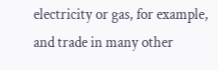electricity or gas, for example, and trade in many other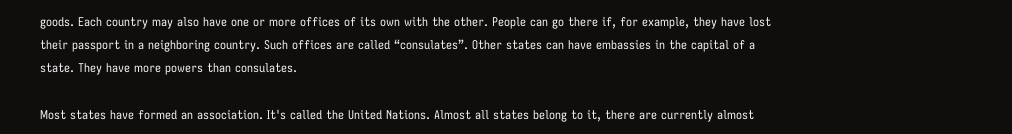goods. Each country may also have one or more offices of its own with the other. People can go there if, for example, they have lost their passport in a neighboring country. Such offices are called “consulates”. Other states can have embassies in the capital of a state. They have more powers than consulates.

Most states have formed an association. It's called the United Nations. Almost all states belong to it, there are currently almost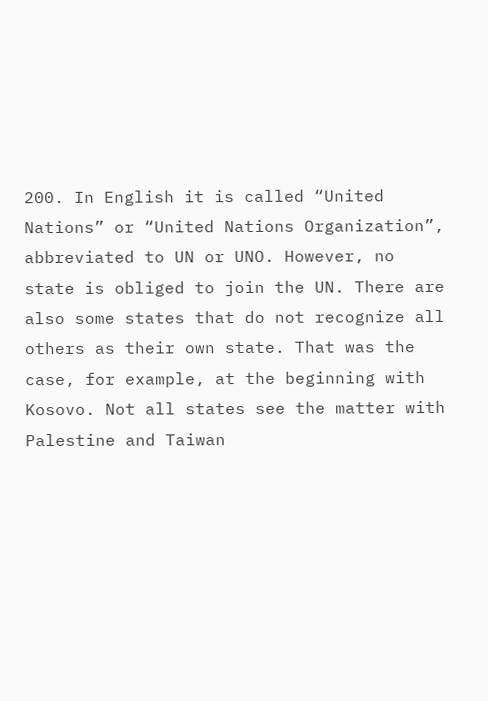200. In English it is called “United Nations” or “United Nations Organization”, abbreviated to UN or UNO. However, no state is obliged to join the UN. There are also some states that do not recognize all others as their own state. That was the case, for example, at the beginning with Kosovo. Not all states see the matter with Palestine and Taiwan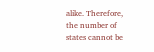alike. Therefore, the number of states cannot be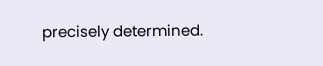precisely determined.